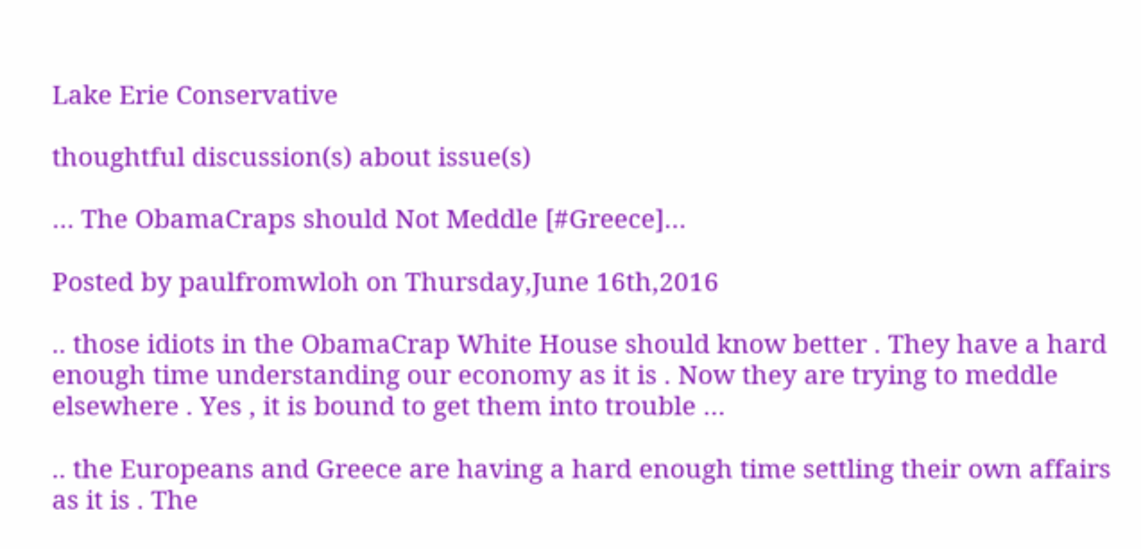Lake Erie Conservative

thoughtful discussion(s) about issue(s)

… The ObamaCraps should Not Meddle [#Greece]…

Posted by paulfromwloh on Thursday,June 16th,2016

.. those idiots in the ObamaCrap White House should know better . They have a hard enough time understanding our economy as it is . Now they are trying to meddle elsewhere . Yes , it is bound to get them into trouble …

.. the Europeans and Greece are having a hard enough time settling their own affairs as it is . The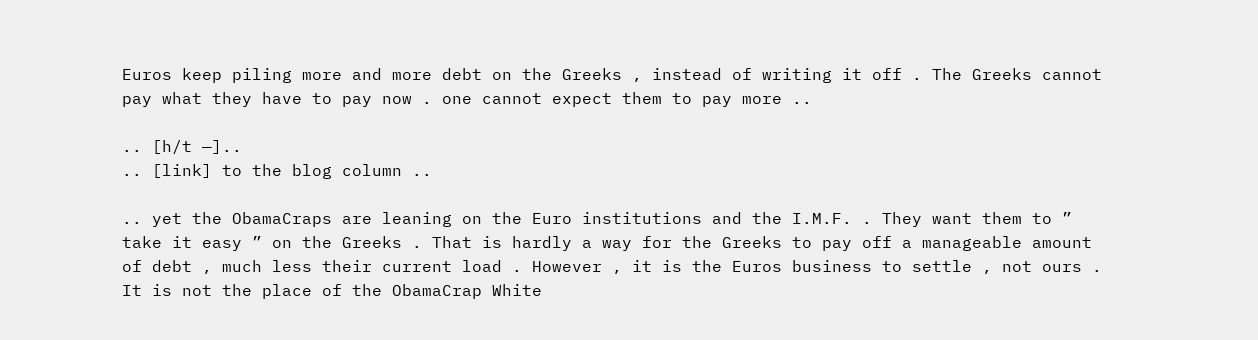Euros keep piling more and more debt on the Greeks , instead of writing it off . The Greeks cannot pay what they have to pay now . one cannot expect them to pay more ..

.. [h/t —]..
.. [link] to the blog column ..

.. yet the ObamaCraps are leaning on the Euro institutions and the I.M.F. . They want them to ” take it easy ” on the Greeks . That is hardly a way for the Greeks to pay off a manageable amount of debt , much less their current load . However , it is the Euros business to settle , not ours . It is not the place of the ObamaCrap White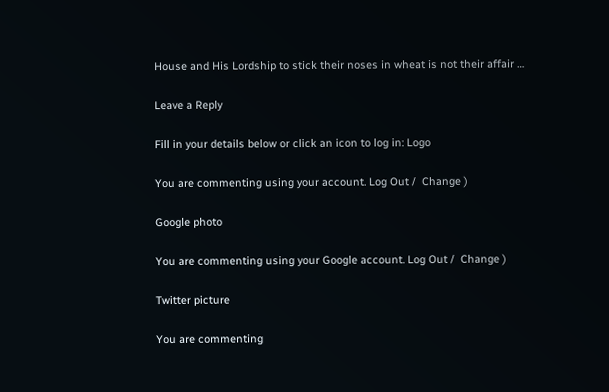House and His Lordship to stick their noses in wheat is not their affair …

Leave a Reply

Fill in your details below or click an icon to log in: Logo

You are commenting using your account. Log Out /  Change )

Google photo

You are commenting using your Google account. Log Out /  Change )

Twitter picture

You are commenting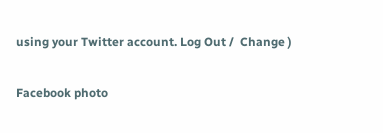using your Twitter account. Log Out /  Change )

Facebook photo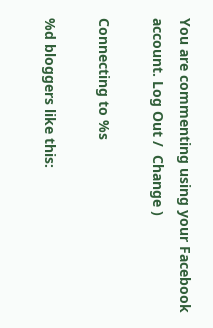You are commenting using your Facebook account. Log Out /  Change )

Connecting to %s

%d bloggers like this: